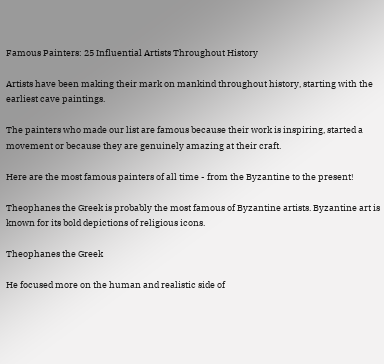Famous Painters: 25 Influential Artists Throughout History

Artists have been making their mark on mankind throughout history, starting with the earliest cave paintings.

The painters who made our list are famous because their work is inspiring, started a movement or because they are genuinely amazing at their craft.

Here are the most famous painters of all time - from the Byzantine to the present!

Theophanes the Greek is probably the most famous of Byzantine artists. Byzantine art is known for its bold depictions of religious icons.

Theophanes the Greek

He focused more on the human and realistic side of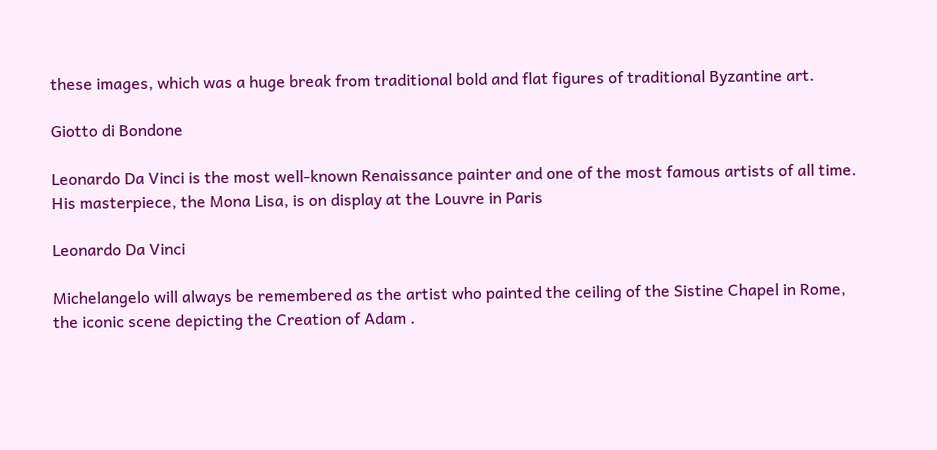these images, which was a huge break from traditional bold and flat figures of traditional Byzantine art.

Giotto di Bondone

Leonardo Da Vinci is the most well-known Renaissance painter and one of the most famous artists of all time. His masterpiece, the Mona Lisa, is on display at the Louvre in Paris

Leonardo Da Vinci

Michelangelo will always be remembered as the artist who painted the ceiling of the Sistine Chapel in Rome, the iconic scene depicting the Creation of Adam .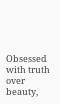Obsessed with truth over beauty,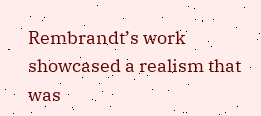Rembrandt’s work showcased a realism that was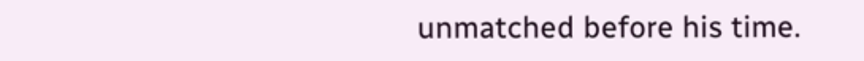unmatched before his time.